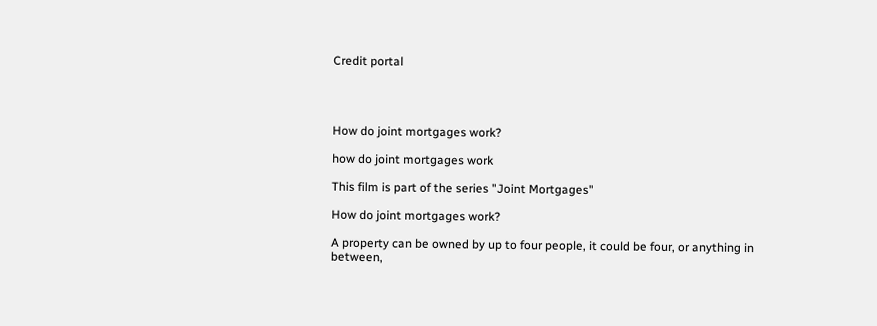Credit portal




How do joint mortgages work?

how do joint mortgages work

This film is part of the series "Joint Mortgages"

How do joint mortgages work?

A property can be owned by up to four people, it could be four, or anything in between,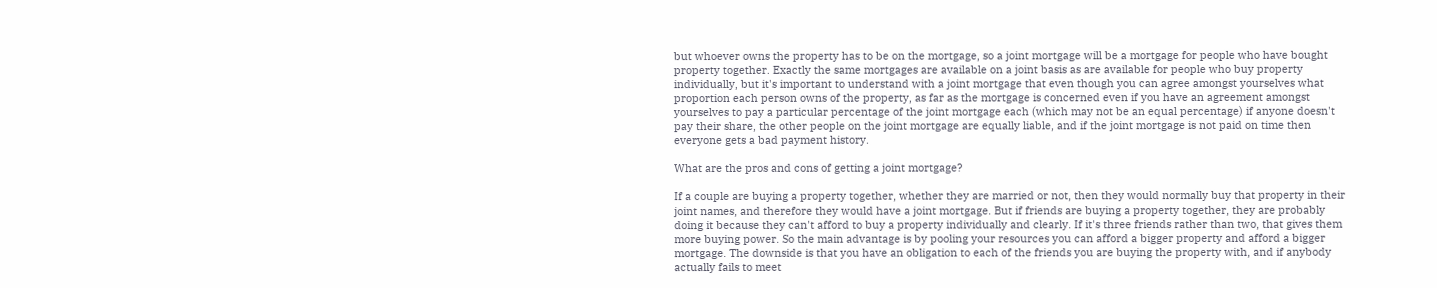but whoever owns the property has to be on the mortgage, so a joint mortgage will be a mortgage for people who have bought property together. Exactly the same mortgages are available on a joint basis as are available for people who buy property individually, but it's important to understand with a joint mortgage that even though you can agree amongst yourselves what proportion each person owns of the property, as far as the mortgage is concerned even if you have an agreement amongst yourselves to pay a particular percentage of the joint mortgage each (which may not be an equal percentage) if anyone doesn't pay their share, the other people on the joint mortgage are equally liable, and if the joint mortgage is not paid on time then everyone gets a bad payment history.

What are the pros and cons of getting a joint mortgage?

If a couple are buying a property together, whether they are married or not, then they would normally buy that property in their joint names, and therefore they would have a joint mortgage. But if friends are buying a property together, they are probably doing it because they can't afford to buy a property individually and clearly. If it's three friends rather than two, that gives them more buying power. So the main advantage is by pooling your resources you can afford a bigger property and afford a bigger mortgage. The downside is that you have an obligation to each of the friends you are buying the property with, and if anybody actually fails to meet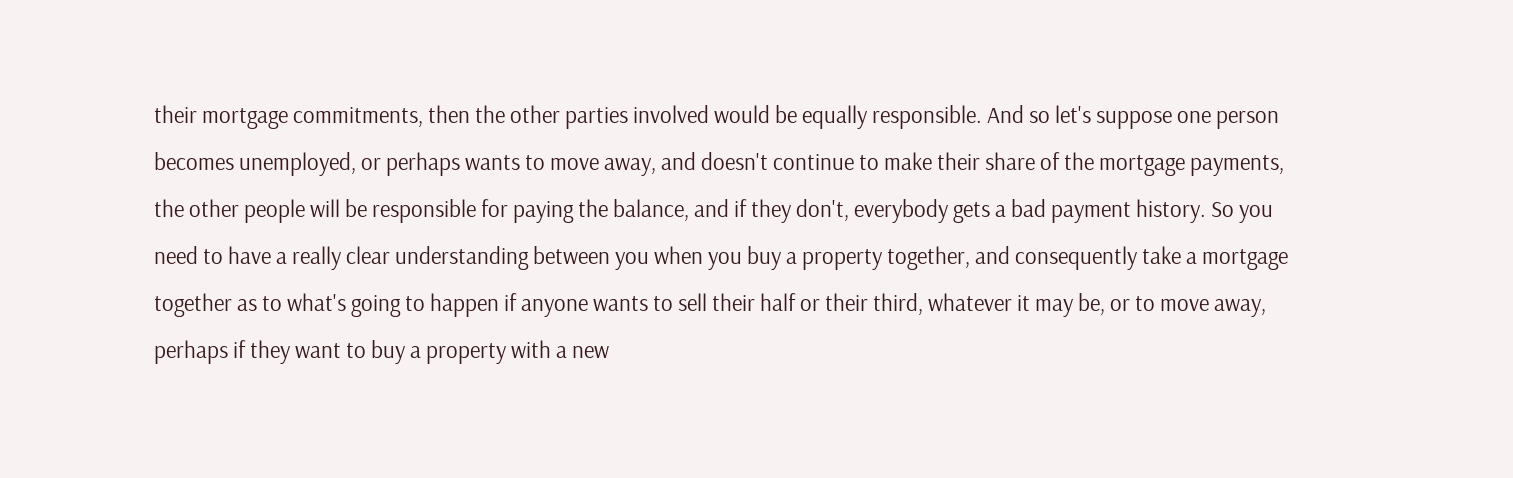their mortgage commitments, then the other parties involved would be equally responsible. And so let's suppose one person becomes unemployed, or perhaps wants to move away, and doesn't continue to make their share of the mortgage payments, the other people will be responsible for paying the balance, and if they don't, everybody gets a bad payment history. So you need to have a really clear understanding between you when you buy a property together, and consequently take a mortgage together as to what's going to happen if anyone wants to sell their half or their third, whatever it may be, or to move away, perhaps if they want to buy a property with a new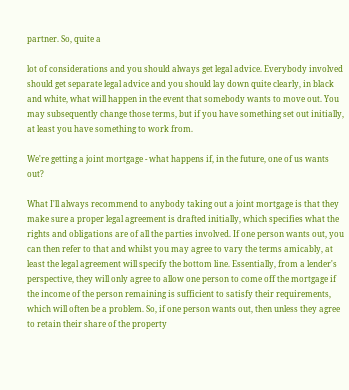partner. So, quite a

lot of considerations and you should always get legal advice. Everybody involved should get separate legal advice and you should lay down quite clearly, in black and white, what will happen in the event that somebody wants to move out. You may subsequently change those terms, but if you have something set out initially, at least you have something to work from.

We're getting a joint mortgage - what happens if, in the future, one of us wants out?

What I'll always recommend to anybody taking out a joint mortgage is that they make sure a proper legal agreement is drafted initially, which specifies what the rights and obligations are of all the parties involved. If one person wants out, you can then refer to that and whilst you may agree to vary the terms amicably, at least the legal agreement will specify the bottom line. Essentially, from a lender's perspective, they will only agree to allow one person to come off the mortgage if the income of the person remaining is sufficient to satisfy their requirements, which will often be a problem. So, if one person wants out, then unless they agree to retain their share of the property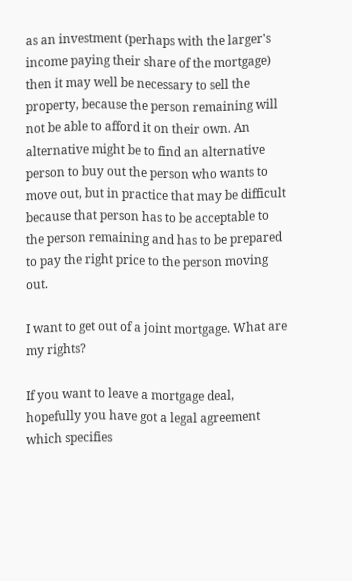as an investment (perhaps with the larger's income paying their share of the mortgage) then it may well be necessary to sell the property, because the person remaining will not be able to afford it on their own. An alternative might be to find an alternative person to buy out the person who wants to move out, but in practice that may be difficult because that person has to be acceptable to the person remaining and has to be prepared to pay the right price to the person moving out.

I want to get out of a joint mortgage. What are my rights?

If you want to leave a mortgage deal, hopefully you have got a legal agreement which specifies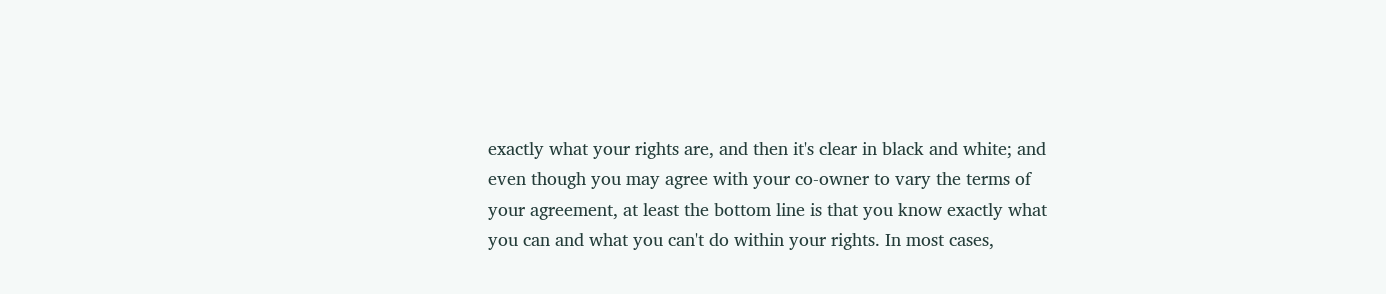exactly what your rights are, and then it's clear in black and white; and even though you may agree with your co-owner to vary the terms of your agreement, at least the bottom line is that you know exactly what you can and what you can't do within your rights. In most cases,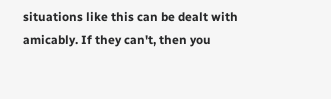situations like this can be dealt with amicably. If they can't, then you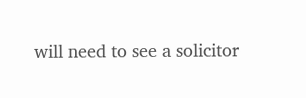will need to see a solicitor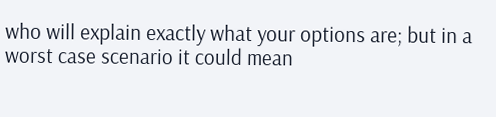who will explain exactly what your options are; but in a worst case scenario it could mean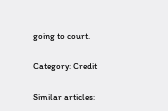going to court.

Category: Credit

Similar articles: